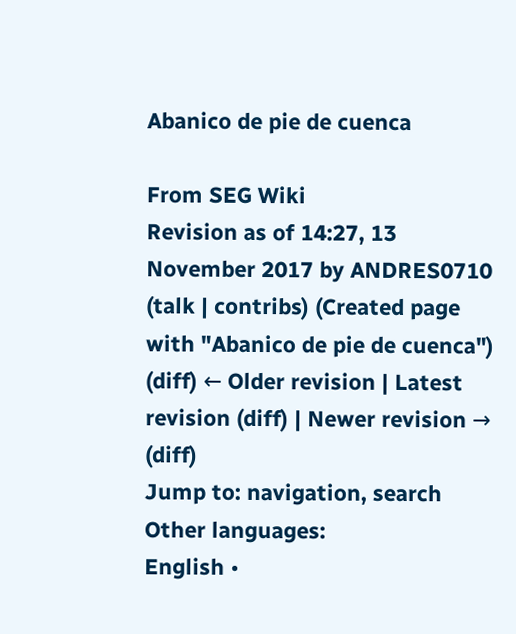Abanico de pie de cuenca

From SEG Wiki
Revision as of 14:27, 13 November 2017 by ANDRES0710 (talk | contribs) (Created page with "Abanico de pie de cuenca")
(diff) ← Older revision | Latest revision (diff) | Newer revision → (diff)
Jump to: navigation, search
Other languages:
English •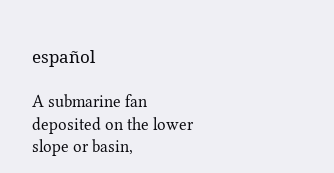español

A submarine fan deposited on the lower slope or basin,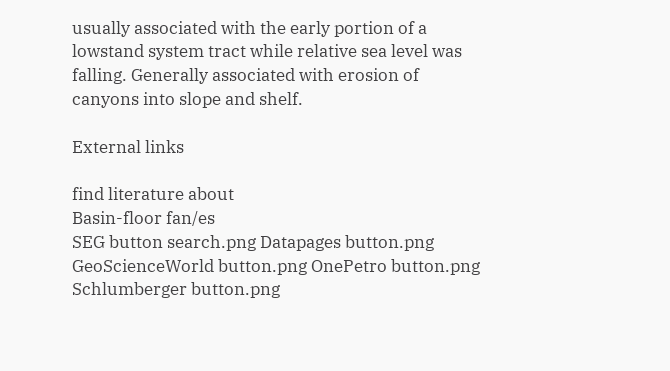usually associated with the early portion of a lowstand system tract while relative sea level was falling. Generally associated with erosion of canyons into slope and shelf.

External links

find literature about
Basin-floor fan/es
SEG button search.png Datapages button.png GeoScienceWorld button.png OnePetro button.png Schlumberger button.png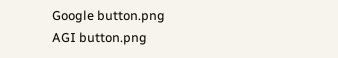Google button.png AGI button.png